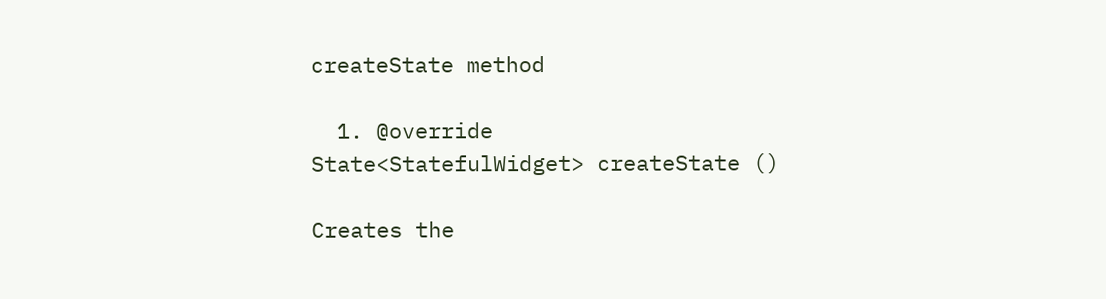createState method

  1. @override
State<StatefulWidget> createState ()

Creates the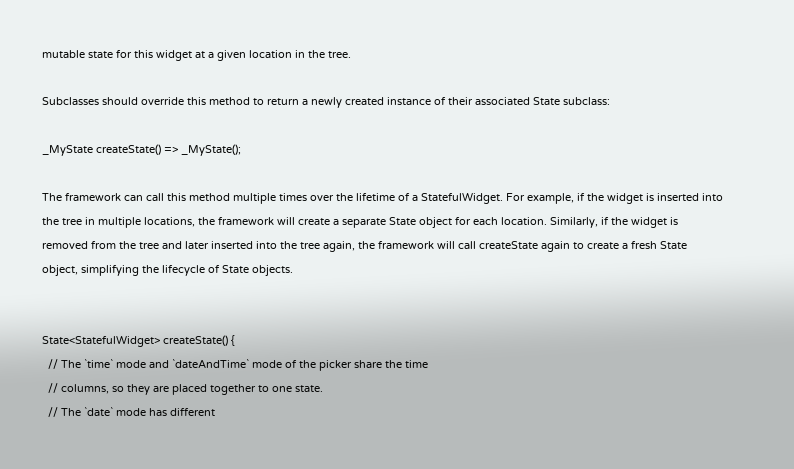mutable state for this widget at a given location in the tree.

Subclasses should override this method to return a newly created instance of their associated State subclass:

_MyState createState() => _MyState();

The framework can call this method multiple times over the lifetime of a StatefulWidget. For example, if the widget is inserted into the tree in multiple locations, the framework will create a separate State object for each location. Similarly, if the widget is removed from the tree and later inserted into the tree again, the framework will call createState again to create a fresh State object, simplifying the lifecycle of State objects.


State<StatefulWidget> createState() {
  // The `time` mode and `dateAndTime` mode of the picker share the time
  // columns, so they are placed together to one state.
  // The `date` mode has different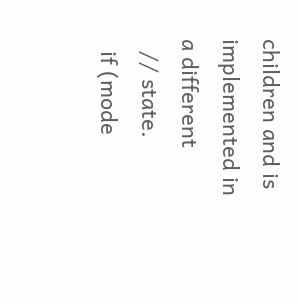children and is implemented in a different
  // state.
  if (mode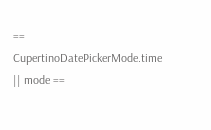== CupertinoDatePickerMode.time || mode ==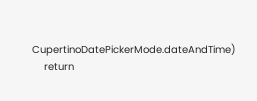CupertinoDatePickerMode.dateAndTime)
    return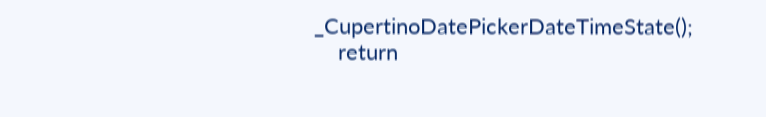_CupertinoDatePickerDateTimeState();
    return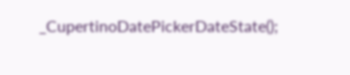_CupertinoDatePickerDateState();